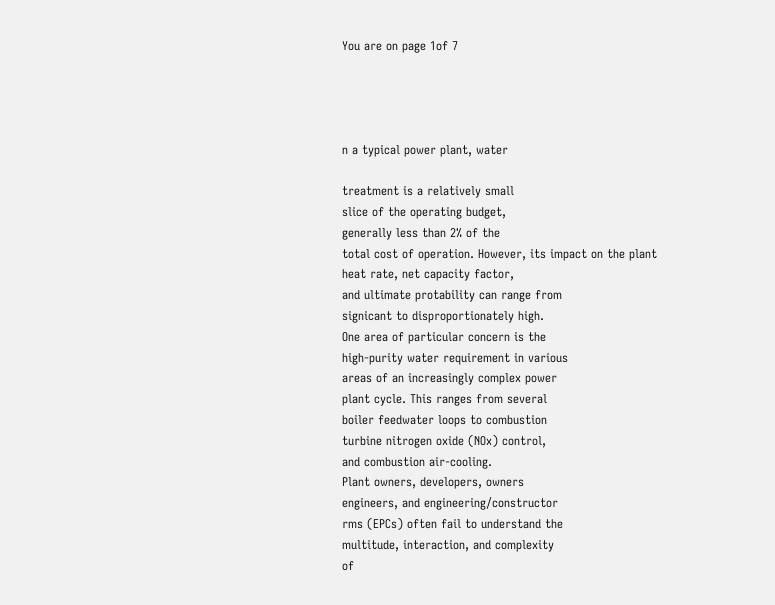You are on page 1of 7




n a typical power plant, water

treatment is a relatively small
slice of the operating budget,
generally less than 2% of the
total cost of operation. However, its impact on the plant
heat rate, net capacity factor,
and ultimate protability can range from
signicant to disproportionately high.
One area of particular concern is the
high-purity water requirement in various
areas of an increasingly complex power
plant cycle. This ranges from several
boiler feedwater loops to combustion
turbine nitrogen oxide (NOx) control,
and combustion air-cooling.
Plant owners, developers, owners
engineers, and engineering/constructor
rms (EPCs) often fail to understand the
multitude, interaction, and complexity
of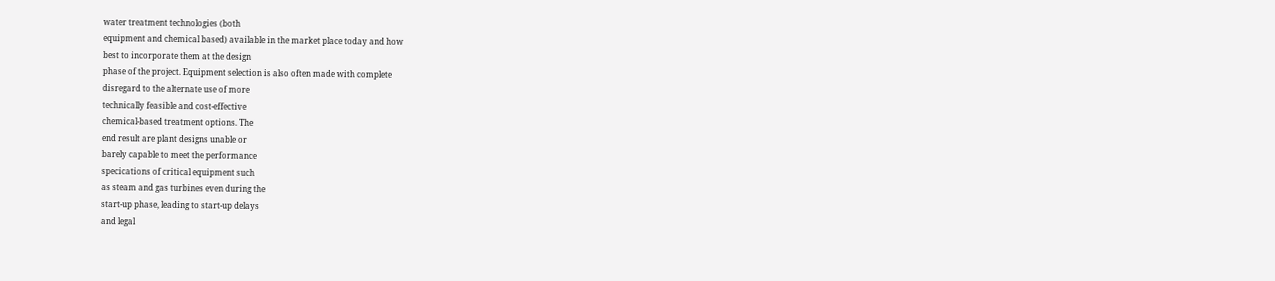water treatment technologies (both
equipment and chemical based) available in the market place today and how
best to incorporate them at the design
phase of the project. Equipment selection is also often made with complete
disregard to the alternate use of more
technically feasible and cost-effective
chemical-based treatment options. The
end result are plant designs unable or
barely capable to meet the performance
specications of critical equipment such
as steam and gas turbines even during the
start-up phase, leading to start-up delays
and legal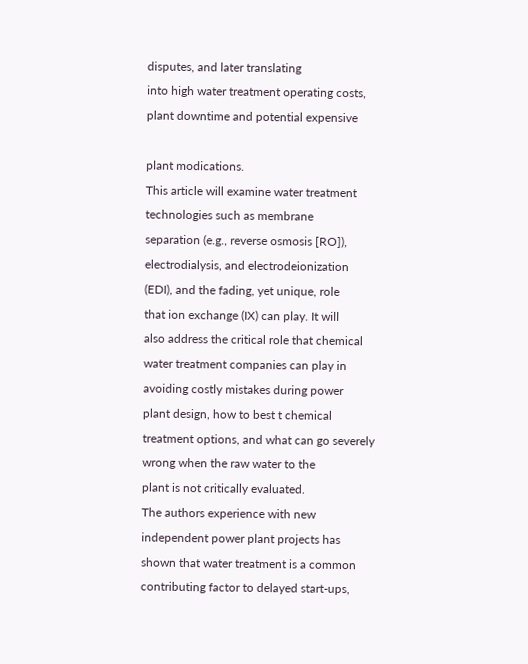disputes, and later translating
into high water treatment operating costs,
plant downtime and potential expensive

plant modications.
This article will examine water treatment technologies such as membrane
separation (e.g., reverse osmosis [RO]),
electrodialysis, and electrodeionization
(EDI), and the fading, yet unique, role
that ion exchange (IX) can play. It will
also address the critical role that chemical
water treatment companies can play in
avoiding costly mistakes during power
plant design, how to best t chemical
treatment options, and what can go severely wrong when the raw water to the
plant is not critically evaluated.
The authors experience with new
independent power plant projects has
shown that water treatment is a common
contributing factor to delayed start-ups,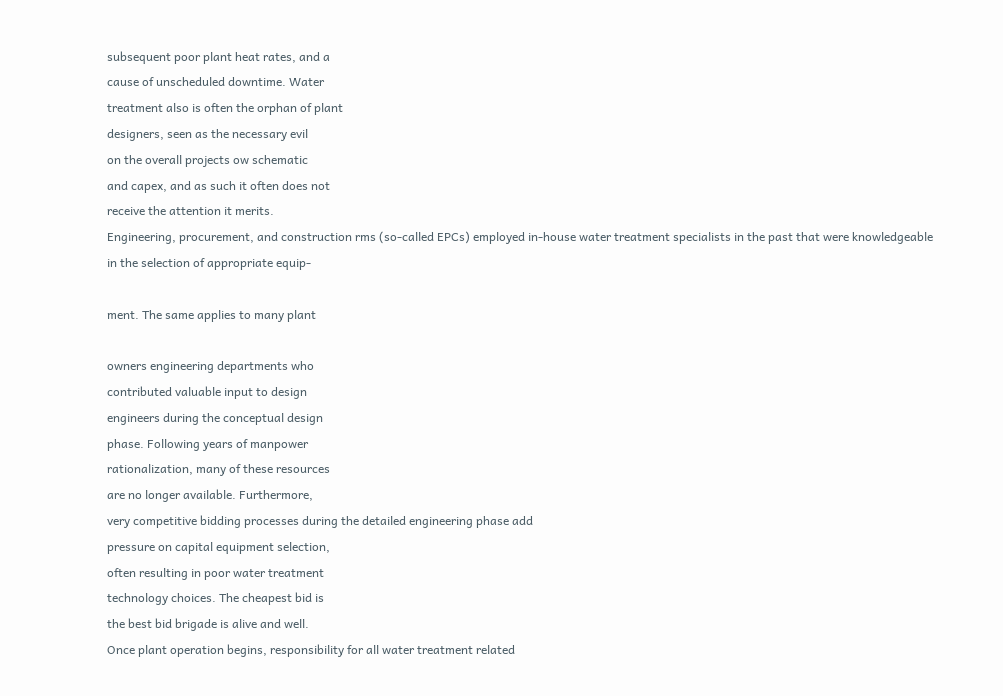subsequent poor plant heat rates, and a
cause of unscheduled downtime. Water
treatment also is often the orphan of plant
designers, seen as the necessary evil
on the overall projects ow schematic
and capex, and as such it often does not
receive the attention it merits.
Engineering, procurement, and construction rms (so-called EPCs) employed in-house water treatment specialists in the past that were knowledgeable
in the selection of appropriate equip-

ment. The same applies to many plant

owners engineering departments who
contributed valuable input to design
engineers during the conceptual design
phase. Following years of manpower
rationalization, many of these resources
are no longer available. Furthermore,
very competitive bidding processes during the detailed engineering phase add
pressure on capital equipment selection,
often resulting in poor water treatment
technology choices. The cheapest bid is
the best bid brigade is alive and well.
Once plant operation begins, responsibility for all water treatment related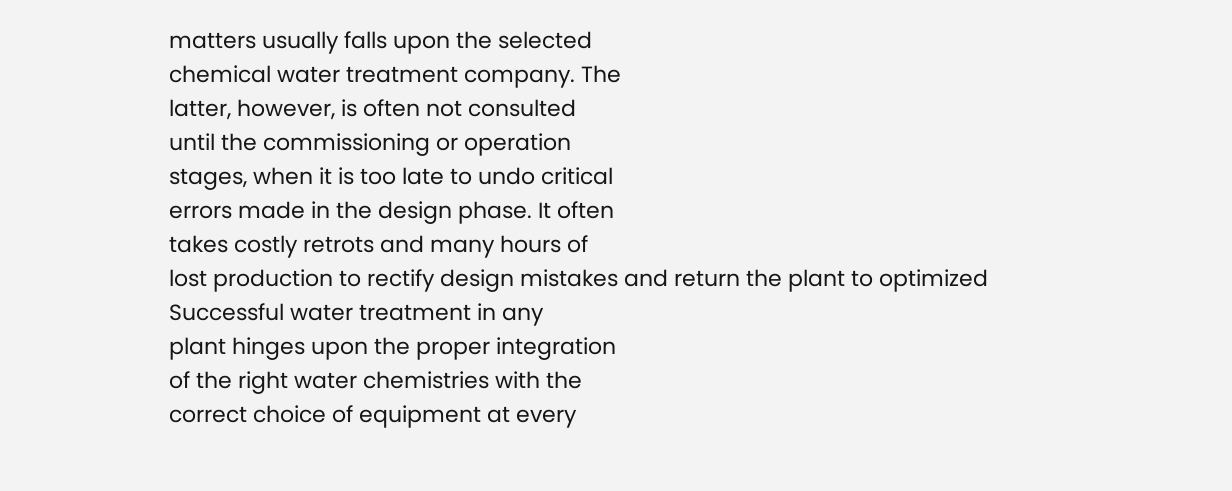matters usually falls upon the selected
chemical water treatment company. The
latter, however, is often not consulted
until the commissioning or operation
stages, when it is too late to undo critical
errors made in the design phase. It often
takes costly retrots and many hours of
lost production to rectify design mistakes and return the plant to optimized
Successful water treatment in any
plant hinges upon the proper integration
of the right water chemistries with the
correct choice of equipment at every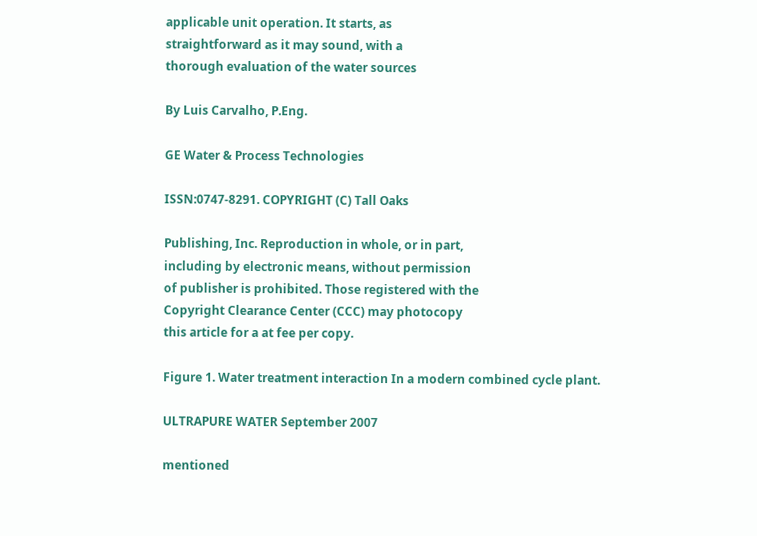applicable unit operation. It starts, as
straightforward as it may sound, with a
thorough evaluation of the water sources

By Luis Carvalho, P.Eng.

GE Water & Process Technologies

ISSN:0747-8291. COPYRIGHT (C) Tall Oaks

Publishing, Inc. Reproduction in whole, or in part,
including by electronic means, without permission
of publisher is prohibited. Those registered with the
Copyright Clearance Center (CCC) may photocopy
this article for a at fee per copy.

Figure 1. Water treatment interaction In a modern combined cycle plant.

ULTRAPURE WATER September 2007

mentioned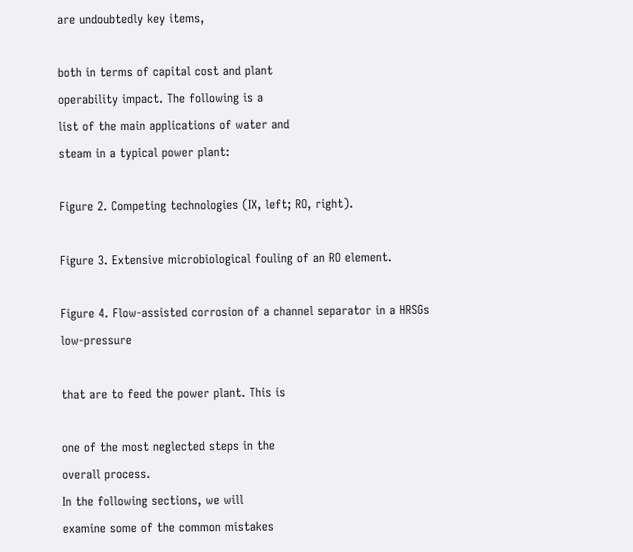are undoubtedly key items,

both in terms of capital cost and plant
operability impact. The following is a
list of the main applications of water and
steam in a typical power plant:

Figure 2. Competing technologies (IX, left; RO, right).

Figure 3. Extensive microbiological fouling of an RO element.

Figure 4. Flow-assisted corrosion of a channel separator in a HRSGs low-pressure

that are to feed the power plant. This is

one of the most neglected steps in the
overall process.
In the following sections, we will
examine some of the common mistakes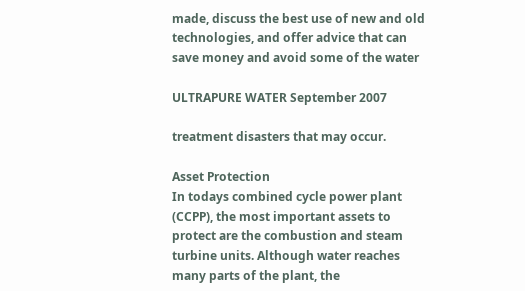made, discuss the best use of new and old
technologies, and offer advice that can
save money and avoid some of the water

ULTRAPURE WATER September 2007

treatment disasters that may occur.

Asset Protection
In todays combined cycle power plant
(CCPP), the most important assets to
protect are the combustion and steam
turbine units. Although water reaches
many parts of the plant, the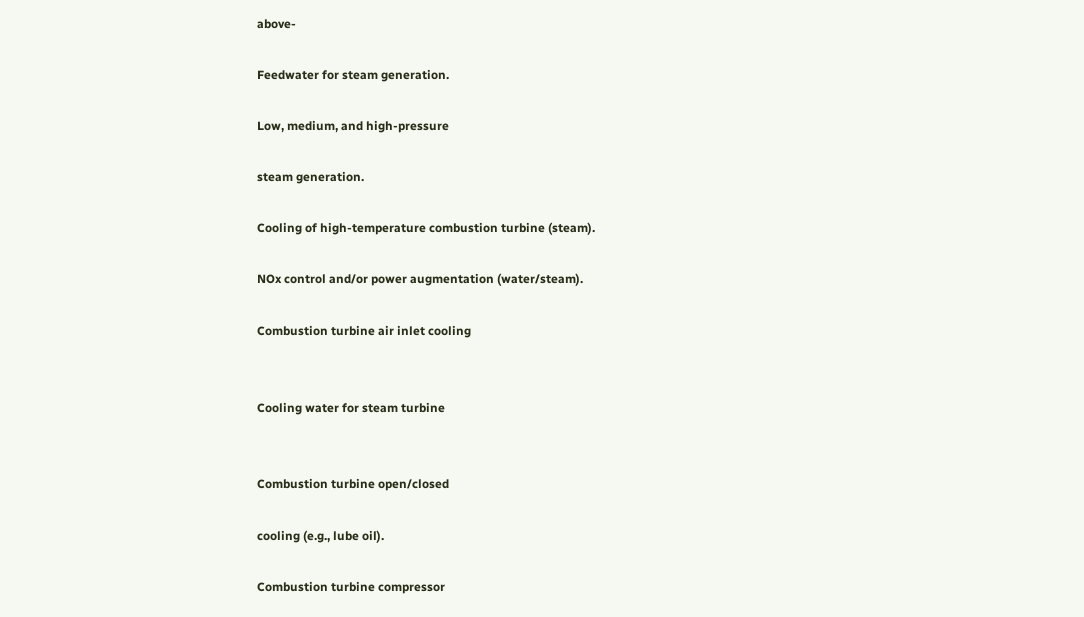above-

Feedwater for steam generation.

Low, medium, and high-pressure

steam generation.

Cooling of high-temperature combustion turbine (steam).

NOx control and/or power augmentation (water/steam).

Combustion turbine air inlet cooling


Cooling water for steam turbine


Combustion turbine open/closed

cooling (e.g., lube oil).

Combustion turbine compressor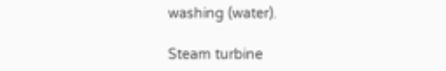washing (water).

Steam turbine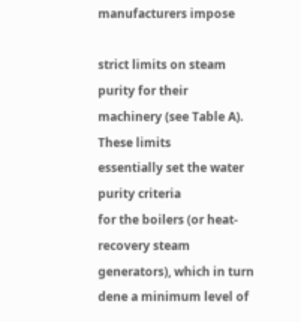manufacturers impose

strict limits on steam purity for their
machinery (see Table A). These limits
essentially set the water purity criteria
for the boilers (or heat-recovery steam
generators), which in turn dene a minimum level of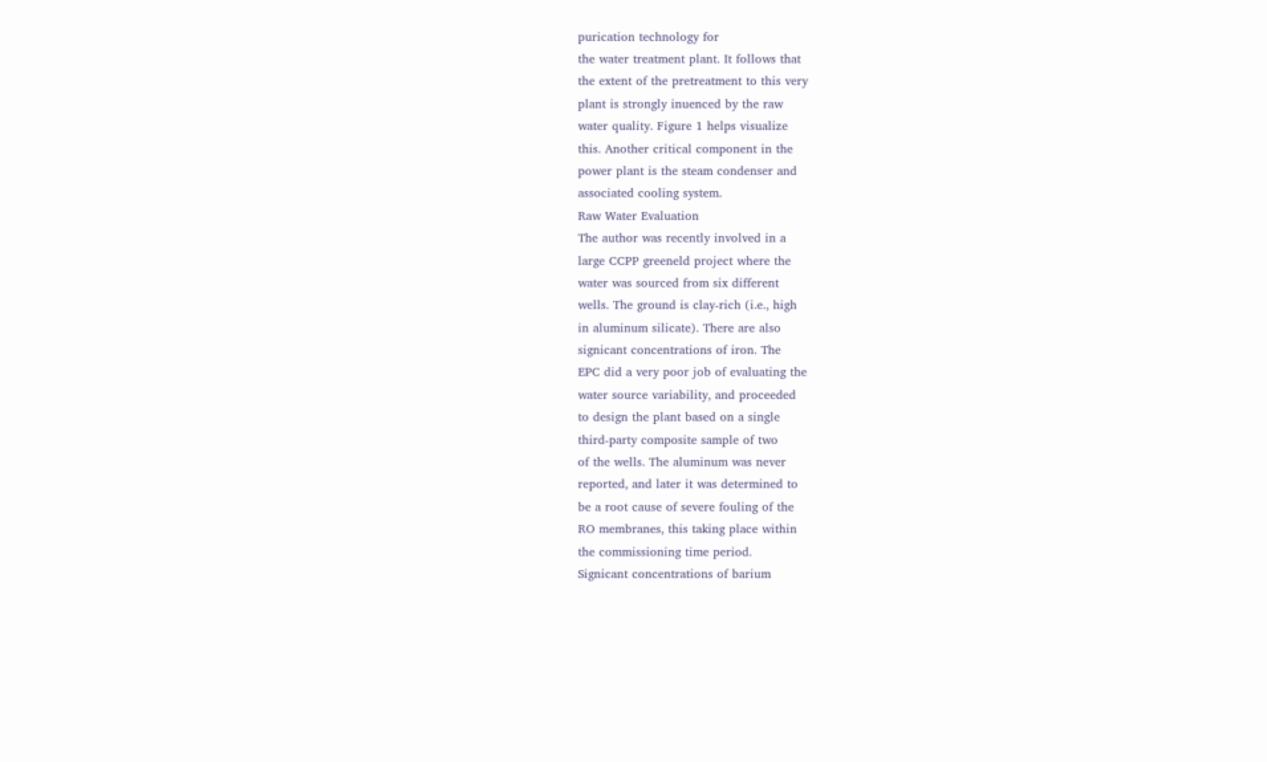purication technology for
the water treatment plant. It follows that
the extent of the pretreatment to this very
plant is strongly inuenced by the raw
water quality. Figure 1 helps visualize
this. Another critical component in the
power plant is the steam condenser and
associated cooling system.
Raw Water Evaluation
The author was recently involved in a
large CCPP greeneld project where the
water was sourced from six different
wells. The ground is clay-rich (i.e., high
in aluminum silicate). There are also
signicant concentrations of iron. The
EPC did a very poor job of evaluating the
water source variability, and proceeded
to design the plant based on a single
third-party composite sample of two
of the wells. The aluminum was never
reported, and later it was determined to
be a root cause of severe fouling of the
RO membranes, this taking place within
the commissioning time period.
Signicant concentrations of barium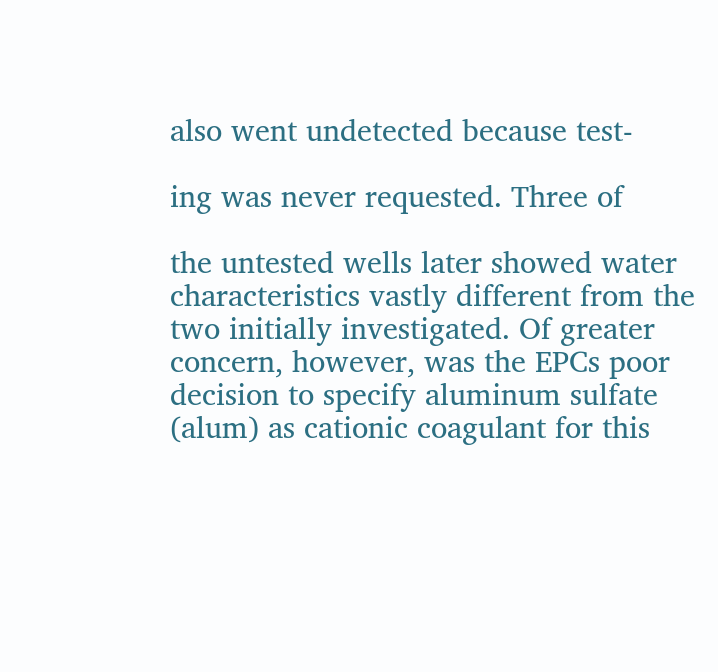also went undetected because test-

ing was never requested. Three of

the untested wells later showed water
characteristics vastly different from the
two initially investigated. Of greater
concern, however, was the EPCs poor
decision to specify aluminum sulfate
(alum) as cationic coagulant for this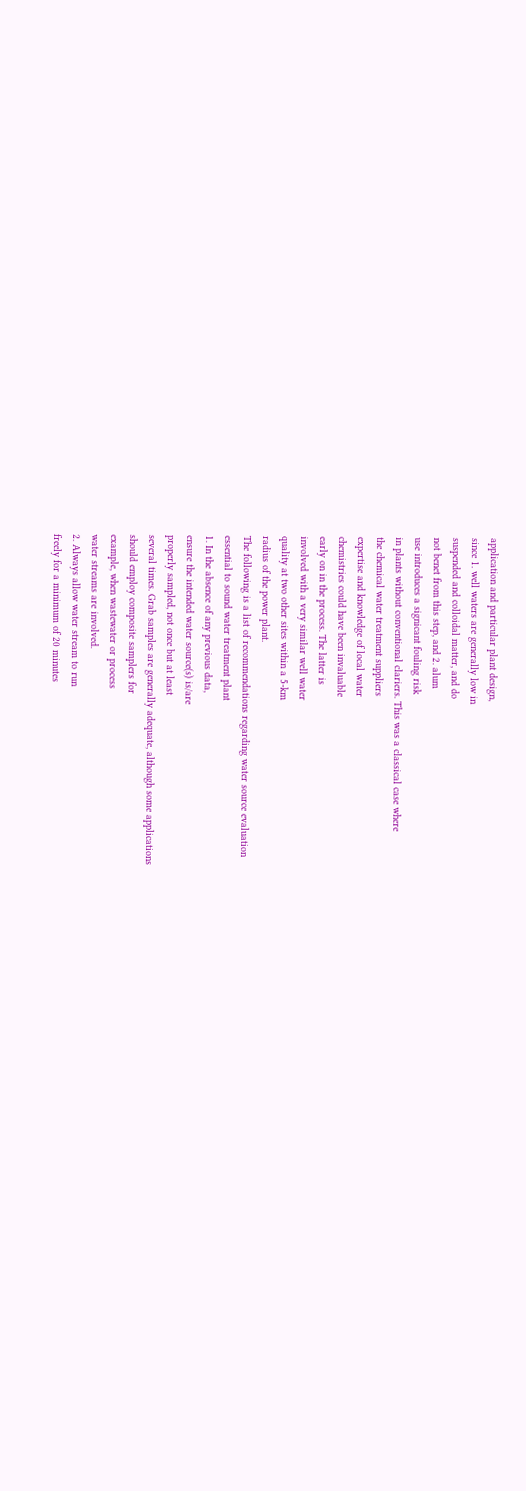application and particular plant design,
since 1. well waters are generally low in
suspended and colloidal matter, and do
not benet from this step, and 2. alum
use introduces a signicant fouling risk
in plants without conventional clariers. This was a classical case where
the chemical water treatment suppliers
expertise and knowledge of local water
chemistries could have been invaluable
early on in the process. The latter is
involved with a very similar well water
quality at two other sites within a 5-km
radius of the power plant.
The following is a list of recommendations regarding water source evaluation
essential to sound water treatment plant
1. In the absence of any previous data,
ensure the intended water source(s) is/are
properly sampled, not once but at least
several times. Grab samples are generally adequate, although some applications
should employ composite samplers for
example, when wastewater or process
water streams are involved.
2. Always allow water stream to run
freely for a minimum of 20 minutes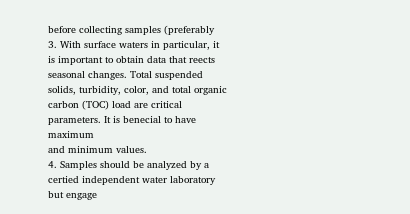before collecting samples (preferably
3. With surface waters in particular, it
is important to obtain data that reects
seasonal changes. Total suspended
solids, turbidity, color, and total organic
carbon (TOC) load are critical parameters. It is benecial to have maximum
and minimum values.
4. Samples should be analyzed by a
certied independent water laboratory
but engage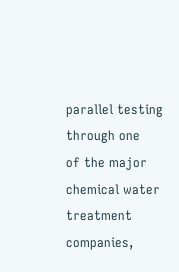parallel testing through one
of the major chemical water treatment
companies,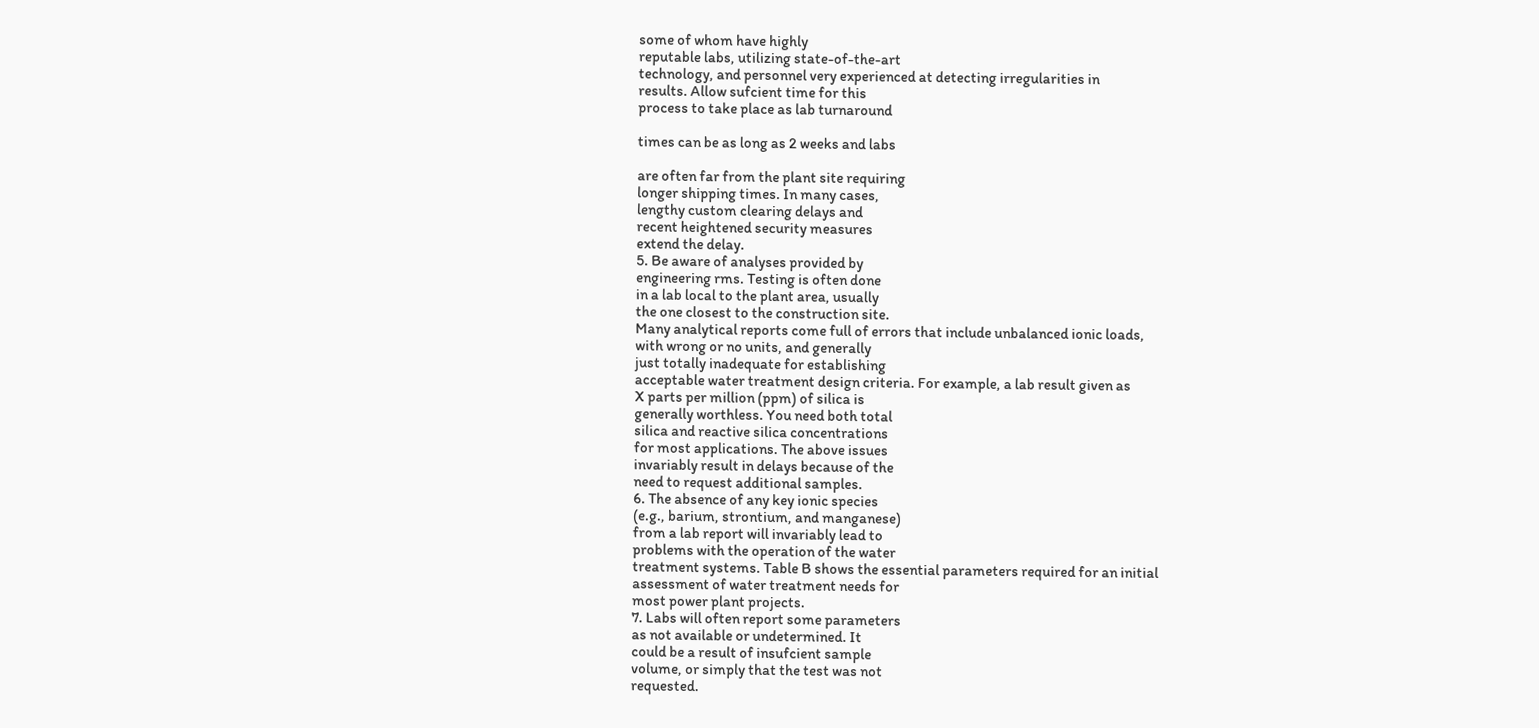some of whom have highly
reputable labs, utilizing state-of-the-art
technology, and personnel very experienced at detecting irregularities in
results. Allow sufcient time for this
process to take place as lab turnaround

times can be as long as 2 weeks and labs

are often far from the plant site requiring
longer shipping times. In many cases,
lengthy custom clearing delays and
recent heightened security measures
extend the delay.
5. Be aware of analyses provided by
engineering rms. Testing is often done
in a lab local to the plant area, usually
the one closest to the construction site.
Many analytical reports come full of errors that include unbalanced ionic loads,
with wrong or no units, and generally
just totally inadequate for establishing
acceptable water treatment design criteria. For example, a lab result given as
X parts per million (ppm) of silica is
generally worthless. You need both total
silica and reactive silica concentrations
for most applications. The above issues
invariably result in delays because of the
need to request additional samples.
6. The absence of any key ionic species
(e.g., barium, strontium, and manganese)
from a lab report will invariably lead to
problems with the operation of the water
treatment systems. Table B shows the essential parameters required for an initial
assessment of water treatment needs for
most power plant projects.
7. Labs will often report some parameters
as not available or undetermined. It
could be a result of insufcient sample
volume, or simply that the test was not
requested.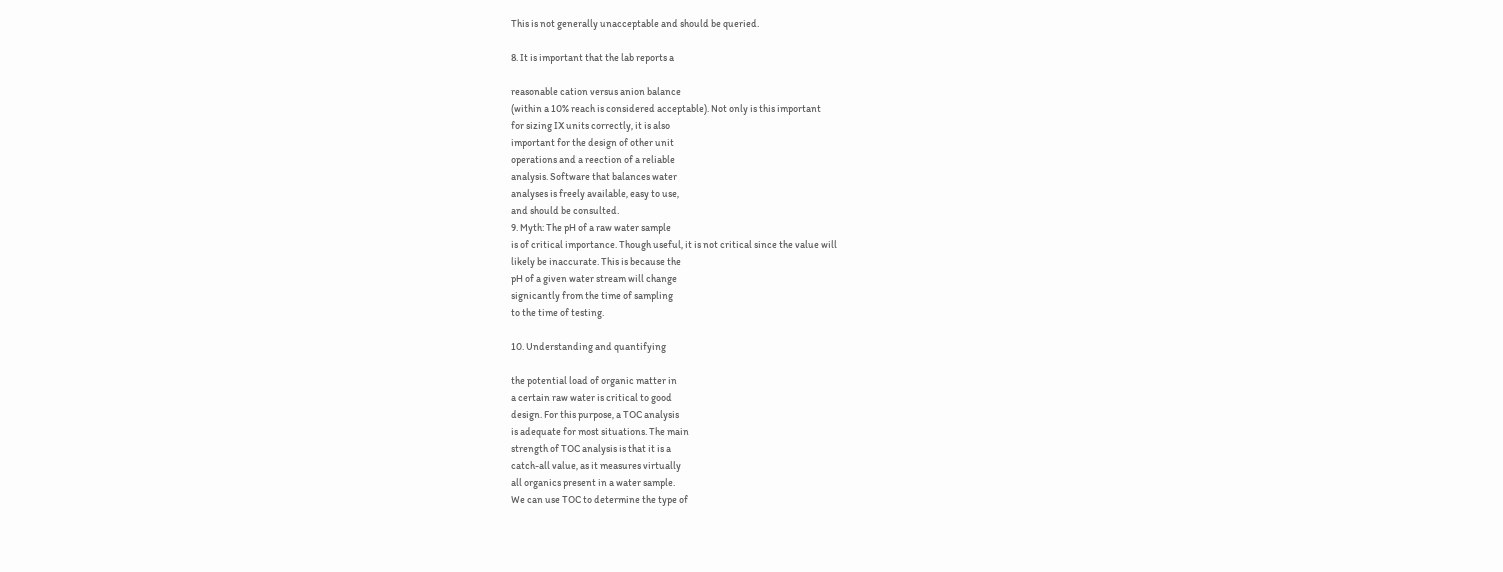This is not generally unacceptable and should be queried.

8. It is important that the lab reports a

reasonable cation versus anion balance
(within a 10% reach is considered acceptable). Not only is this important
for sizing IX units correctly, it is also
important for the design of other unit
operations and a reection of a reliable
analysis. Software that balances water
analyses is freely available, easy to use,
and should be consulted.
9. Myth: The pH of a raw water sample
is of critical importance. Though useful, it is not critical since the value will
likely be inaccurate. This is because the
pH of a given water stream will change
signicantly from the time of sampling
to the time of testing.

10. Understanding and quantifying

the potential load of organic matter in
a certain raw water is critical to good
design. For this purpose, a TOC analysis
is adequate for most situations. The main
strength of TOC analysis is that it is a
catch-all value, as it measures virtually
all organics present in a water sample.
We can use TOC to determine the type of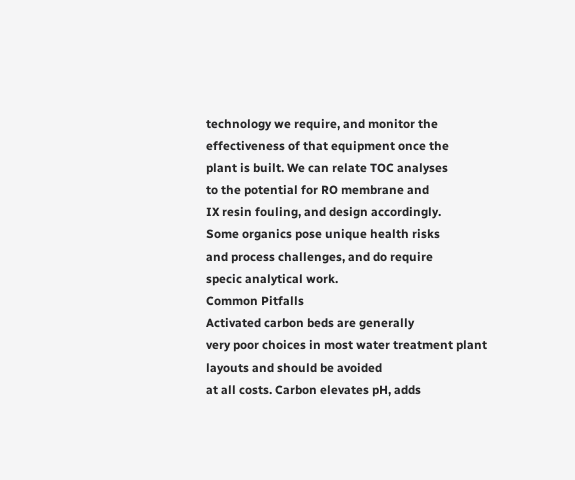technology we require, and monitor the
effectiveness of that equipment once the
plant is built. We can relate TOC analyses
to the potential for RO membrane and
IX resin fouling, and design accordingly.
Some organics pose unique health risks
and process challenges, and do require
specic analytical work.
Common Pitfalls
Activated carbon beds are generally
very poor choices in most water treatment plant layouts and should be avoided
at all costs. Carbon elevates pH, adds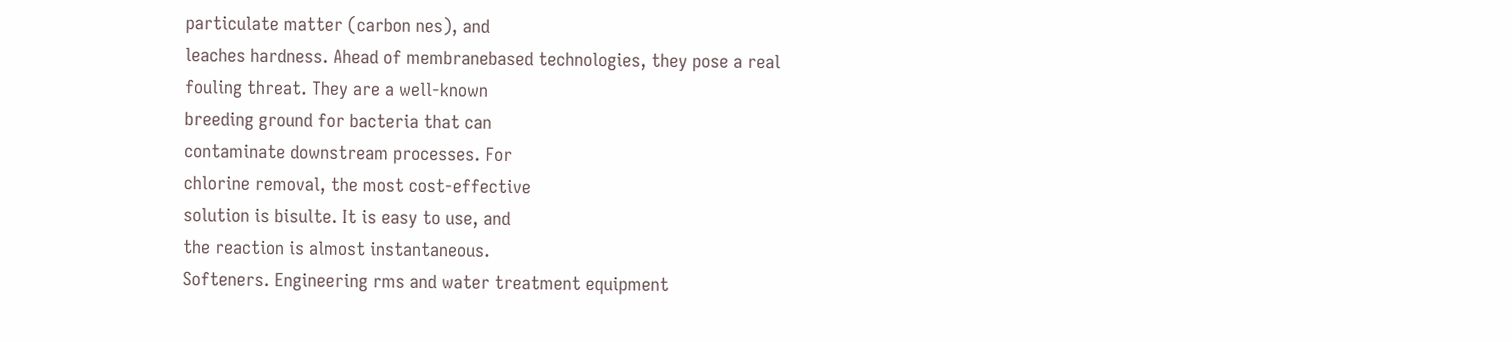particulate matter (carbon nes), and
leaches hardness. Ahead of membranebased technologies, they pose a real
fouling threat. They are a well-known
breeding ground for bacteria that can
contaminate downstream processes. For
chlorine removal, the most cost-effective
solution is bisulte. It is easy to use, and
the reaction is almost instantaneous.
Softeners. Engineering rms and water treatment equipment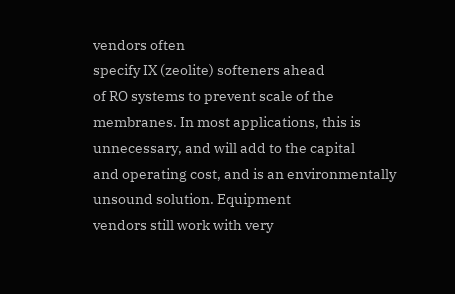vendors often
specify IX (zeolite) softeners ahead
of RO systems to prevent scale of the
membranes. In most applications, this is
unnecessary, and will add to the capital
and operating cost, and is an environmentally unsound solution. Equipment
vendors still work with very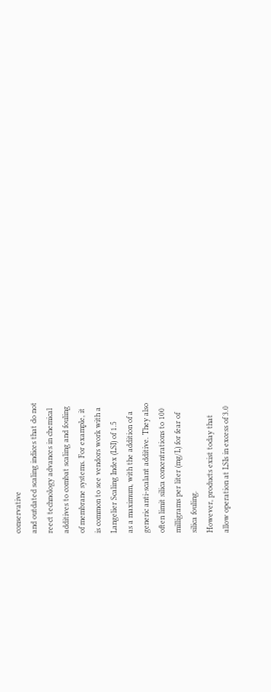conservative
and outdated scaling indices that do not
reect technology advances in chemical
additives to combat scaling and fouling
of membrane systems. For example, it
is common to see vendors work with a
Langelier Scaling Index (LSI) of 1.5
as a maximum, with the addition of a
generic anti-scalant additive. They also
often limit silica concentrations to 100
milligrams per liter (mg/L) for fear of
silica fouling.
However, products exist today that
allow operation at LSIs in excess of 3.0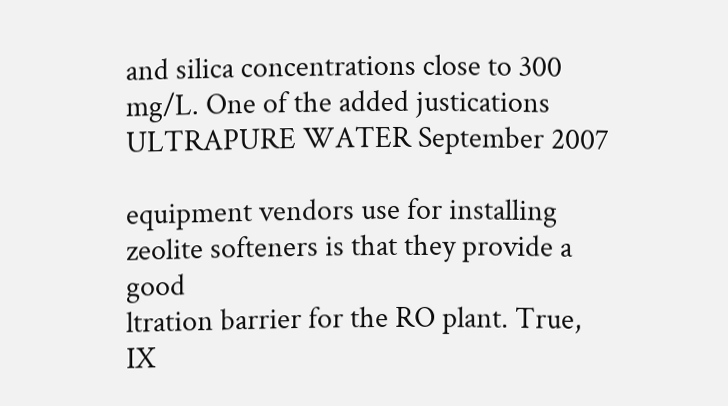and silica concentrations close to 300
mg/L. One of the added justications
ULTRAPURE WATER September 2007

equipment vendors use for installing zeolite softeners is that they provide a good
ltration barrier for the RO plant. True,
IX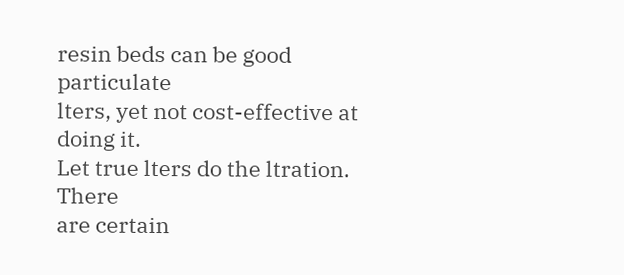resin beds can be good particulate
lters, yet not cost-effective at doing it.
Let true lters do the ltration. There
are certain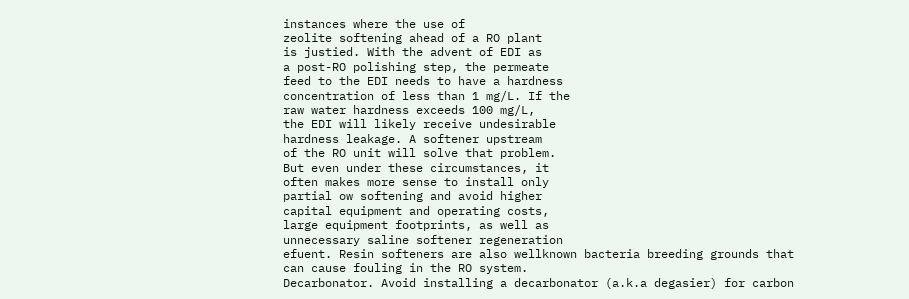instances where the use of
zeolite softening ahead of a RO plant
is justied. With the advent of EDI as
a post-RO polishing step, the permeate
feed to the EDI needs to have a hardness
concentration of less than 1 mg/L. If the
raw water hardness exceeds 100 mg/L,
the EDI will likely receive undesirable
hardness leakage. A softener upstream
of the RO unit will solve that problem.
But even under these circumstances, it
often makes more sense to install only
partial ow softening and avoid higher
capital equipment and operating costs,
large equipment footprints, as well as
unnecessary saline softener regeneration
efuent. Resin softeners are also wellknown bacteria breeding grounds that
can cause fouling in the RO system.
Decarbonator. Avoid installing a decarbonator (a.k.a degasier) for carbon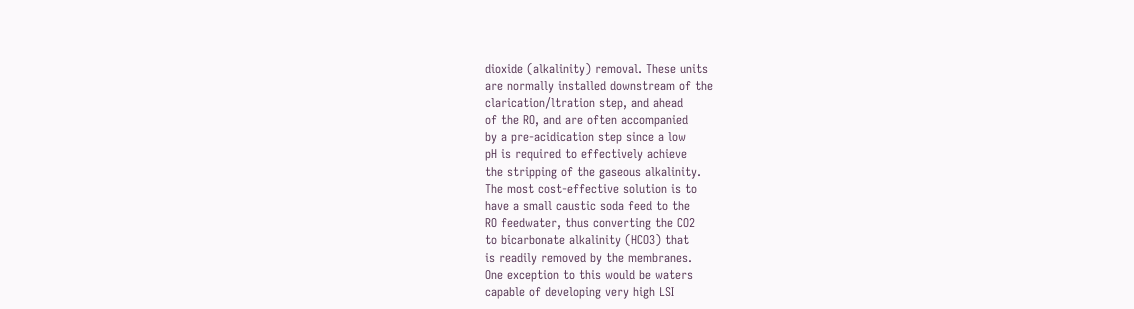dioxide (alkalinity) removal. These units
are normally installed downstream of the
clarication/ltration step, and ahead
of the RO, and are often accompanied
by a pre-acidication step since a low
pH is required to effectively achieve
the stripping of the gaseous alkalinity.
The most cost-effective solution is to
have a small caustic soda feed to the
RO feedwater, thus converting the CO2
to bicarbonate alkalinity (HCO3) that
is readily removed by the membranes.
One exception to this would be waters
capable of developing very high LSI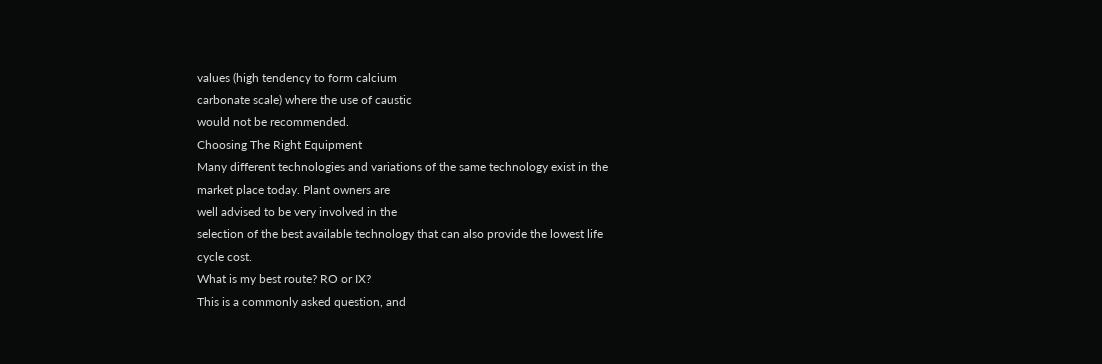values (high tendency to form calcium
carbonate scale) where the use of caustic
would not be recommended.
Choosing The Right Equipment
Many different technologies and variations of the same technology exist in the
market place today. Plant owners are
well advised to be very involved in the
selection of the best available technology that can also provide the lowest life
cycle cost.
What is my best route? RO or IX?
This is a commonly asked question, and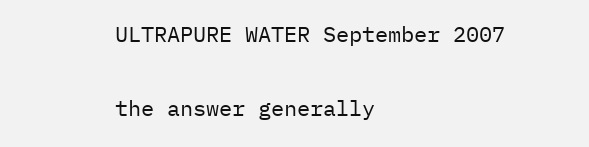ULTRAPURE WATER September 2007

the answer generally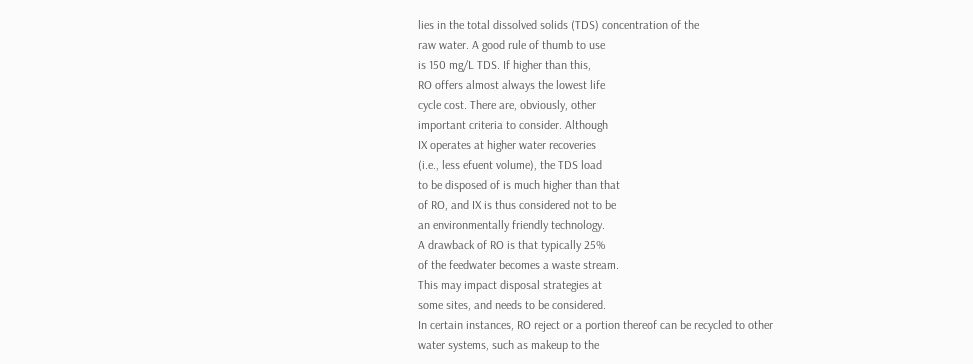lies in the total dissolved solids (TDS) concentration of the
raw water. A good rule of thumb to use
is 150 mg/L TDS. If higher than this,
RO offers almost always the lowest life
cycle cost. There are, obviously, other
important criteria to consider. Although
IX operates at higher water recoveries
(i.e., less efuent volume), the TDS load
to be disposed of is much higher than that
of RO, and IX is thus considered not to be
an environmentally friendly technology.
A drawback of RO is that typically 25%
of the feedwater becomes a waste stream.
This may impact disposal strategies at
some sites, and needs to be considered.
In certain instances, RO reject or a portion thereof can be recycled to other
water systems, such as makeup to the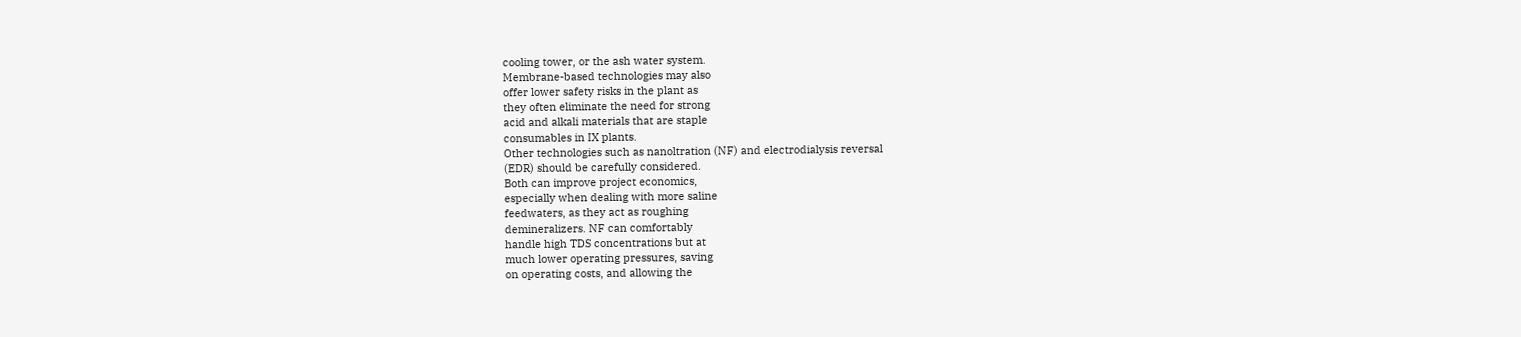cooling tower, or the ash water system.
Membrane-based technologies may also
offer lower safety risks in the plant as
they often eliminate the need for strong
acid and alkali materials that are staple
consumables in IX plants.
Other technologies such as nanoltration (NF) and electrodialysis reversal
(EDR) should be carefully considered.
Both can improve project economics,
especially when dealing with more saline
feedwaters, as they act as roughing
demineralizers. NF can comfortably
handle high TDS concentrations but at
much lower operating pressures, saving
on operating costs, and allowing the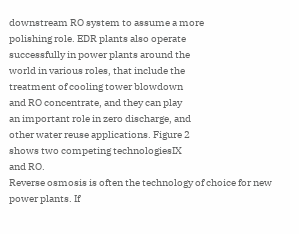downstream RO system to assume a more
polishing role. EDR plants also operate
successfully in power plants around the
world in various roles, that include the
treatment of cooling tower blowdown
and RO concentrate, and they can play
an important role in zero discharge, and
other water reuse applications. Figure 2
shows two competing technologiesIX
and RO.
Reverse osmosis is often the technology of choice for new power plants. If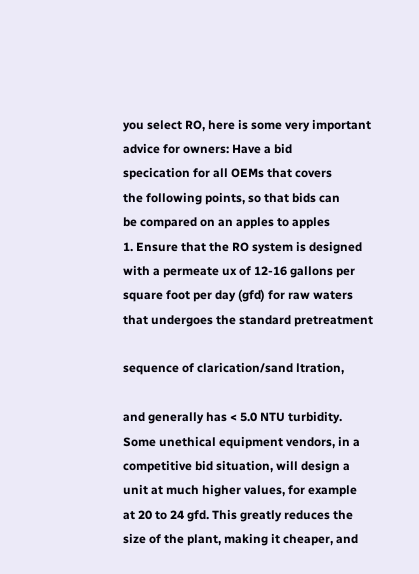you select RO, here is some very important advice for owners: Have a bid
specication for all OEMs that covers
the following points, so that bids can
be compared on an apples to apples
1. Ensure that the RO system is designed
with a permeate ux of 12-16 gallons per
square foot per day (gfd) for raw waters
that undergoes the standard pretreatment

sequence of clarication/sand ltration,

and generally has < 5.0 NTU turbidity.
Some unethical equipment vendors, in a
competitive bid situation, will design a
unit at much higher values, for example
at 20 to 24 gfd. This greatly reduces the
size of the plant, making it cheaper, and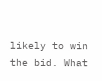likely to win the bid. What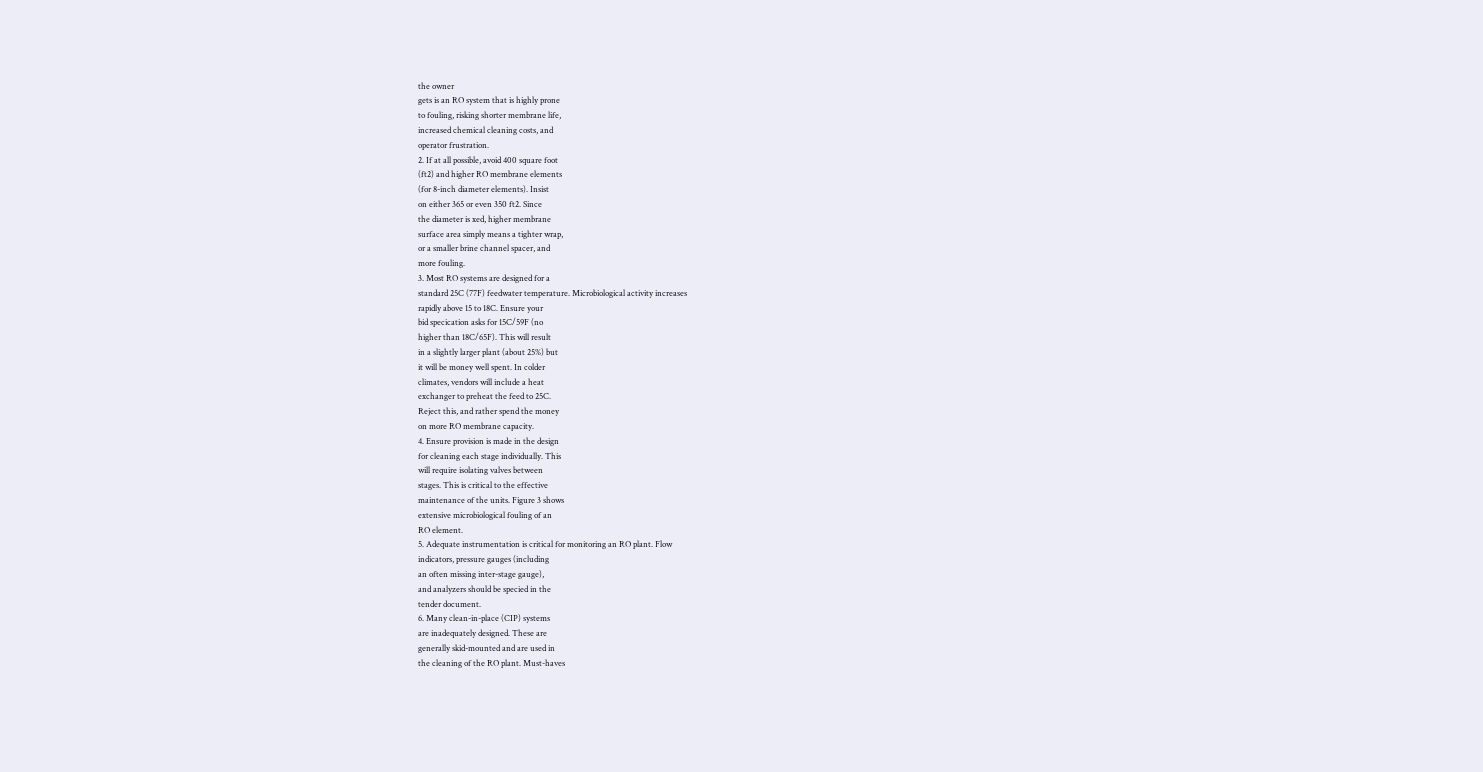the owner
gets is an RO system that is highly prone
to fouling, risking shorter membrane life,
increased chemical cleaning costs, and
operator frustration.
2. If at all possible, avoid 400 square foot
(ft2) and higher RO membrane elements
(for 8-inch diameter elements). Insist
on either 365 or even 350 ft2. Since
the diameter is xed, higher membrane
surface area simply means a tighter wrap,
or a smaller brine channel spacer, and
more fouling.
3. Most RO systems are designed for a
standard 25C (77F) feedwater temperature. Microbiological activity increases
rapidly above 15 to 18C. Ensure your
bid specication asks for 15C/59F (no
higher than 18C/65F). This will result
in a slightly larger plant (about 25%) but
it will be money well spent. In colder
climates, vendors will include a heat
exchanger to preheat the feed to 25C.
Reject this, and rather spend the money
on more RO membrane capacity.
4. Ensure provision is made in the design
for cleaning each stage individually. This
will require isolating valves between
stages. This is critical to the effective
maintenance of the units. Figure 3 shows
extensive microbiological fouling of an
RO element.
5. Adequate instrumentation is critical for monitoring an RO plant. Flow
indicators, pressure gauges (including
an often missing inter-stage gauge),
and analyzers should be specied in the
tender document.
6. Many clean-in-place (CIP) systems
are inadequately designed. These are
generally skid-mounted and are used in
the cleaning of the RO plant. Must-haves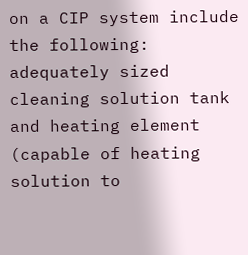on a CIP system include the following:
adequately sized cleaning solution tank
and heating element (capable of heating
solution to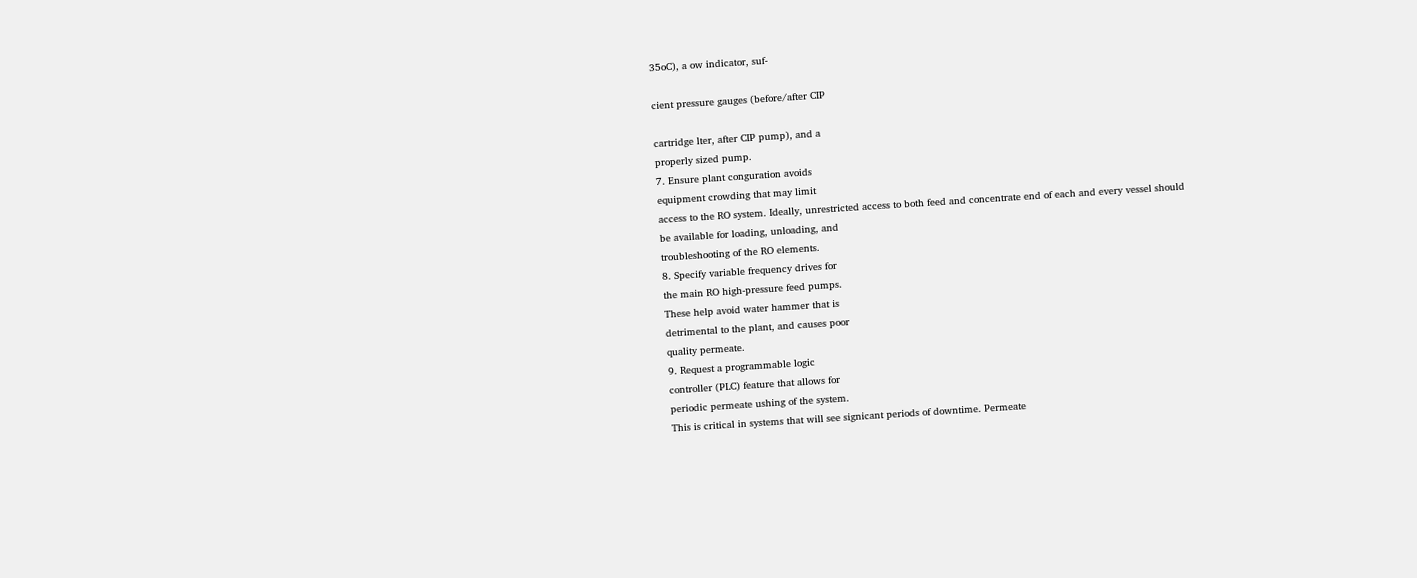35oC), a ow indicator, suf-

cient pressure gauges (before/after CIP

cartridge lter, after CIP pump), and a
properly sized pump.
7. Ensure plant conguration avoids
equipment crowding that may limit
access to the RO system. Ideally, unrestricted access to both feed and concentrate end of each and every vessel should
be available for loading, unloading, and
troubleshooting of the RO elements.
8. Specify variable frequency drives for
the main RO high-pressure feed pumps.
These help avoid water hammer that is
detrimental to the plant, and causes poor
quality permeate.
9. Request a programmable logic
controller (PLC) feature that allows for
periodic permeate ushing of the system.
This is critical in systems that will see signicant periods of downtime. Permeate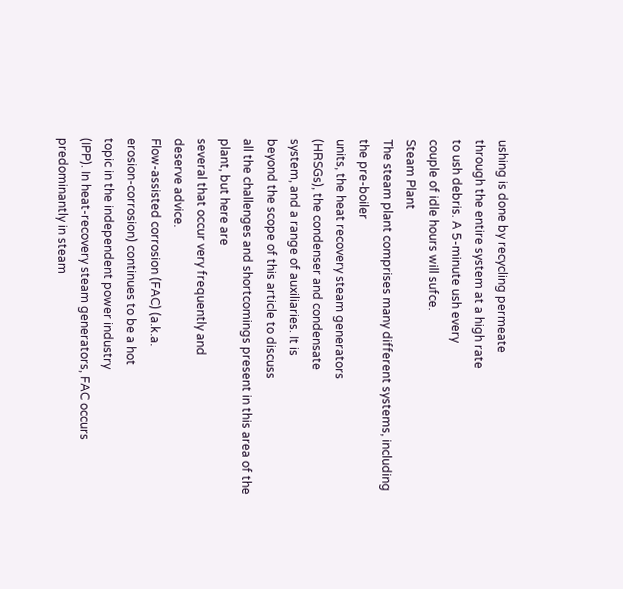ushing is done by recycling permeate
through the entire system at a high rate
to ush debris. A 5-minute ush every
couple of idle hours will sufce.
Steam Plant
The steam plant comprises many different systems, including the pre-boiler
units, the heat recovery steam generators
(HRSGs), the condenser and condensate
system, and a range of auxiliaries. It is
beyond the scope of this article to discuss
all the challenges and shortcomings present in this area of the plant, but here are
several that occur very frequently and
deserve advice.
Flow-assisted corrosion (FAC) (a.k.a.
erosion-corrosion) continues to be a hot
topic in the independent power industry
(IPP). In heat-recovery steam generators, FAC occurs predominantly in steam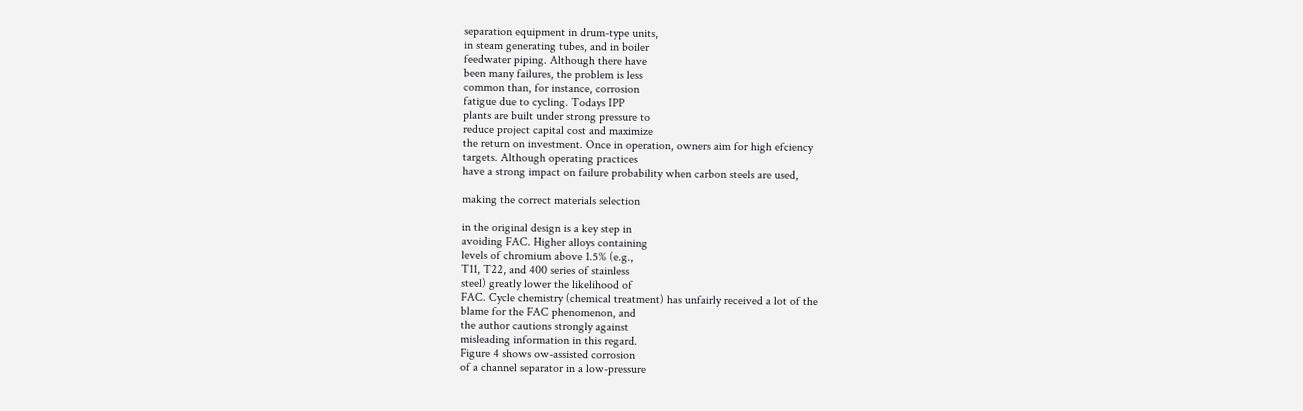separation equipment in drum-type units,
in steam generating tubes, and in boiler
feedwater piping. Although there have
been many failures, the problem is less
common than, for instance, corrosion
fatigue due to cycling. Todays IPP
plants are built under strong pressure to
reduce project capital cost and maximize
the return on investment. Once in operation, owners aim for high efciency
targets. Although operating practices
have a strong impact on failure probability when carbon steels are used,

making the correct materials selection

in the original design is a key step in
avoiding FAC. Higher alloys containing
levels of chromium above 1.5% (e.g.,
T11, T22, and 400 series of stainless
steel) greatly lower the likelihood of
FAC. Cycle chemistry (chemical treatment) has unfairly received a lot of the
blame for the FAC phenomenon, and
the author cautions strongly against
misleading information in this regard.
Figure 4 shows ow-assisted corrosion
of a channel separator in a low-pressure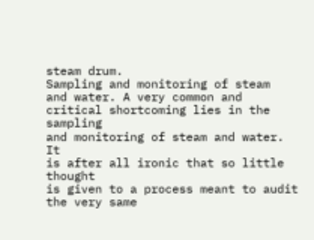steam drum.
Sampling and monitoring of steam
and water. A very common and critical shortcoming lies in the sampling
and monitoring of steam and water. It
is after all ironic that so little thought
is given to a process meant to audit
the very same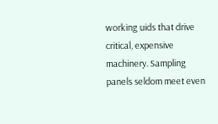working uids that drive
critical, expensive machinery. Sampling
panels seldom meet even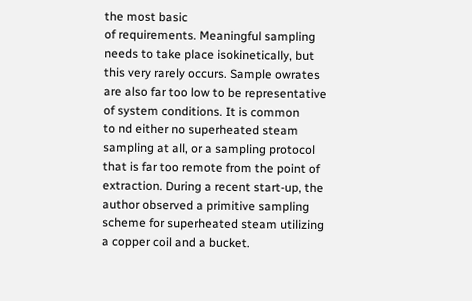the most basic
of requirements. Meaningful sampling
needs to take place isokinetically, but
this very rarely occurs. Sample owrates
are also far too low to be representative
of system conditions. It is common
to nd either no superheated steam
sampling at all, or a sampling protocol
that is far too remote from the point of
extraction. During a recent start-up, the
author observed a primitive sampling
scheme for superheated steam utilizing
a copper coil and a bucket.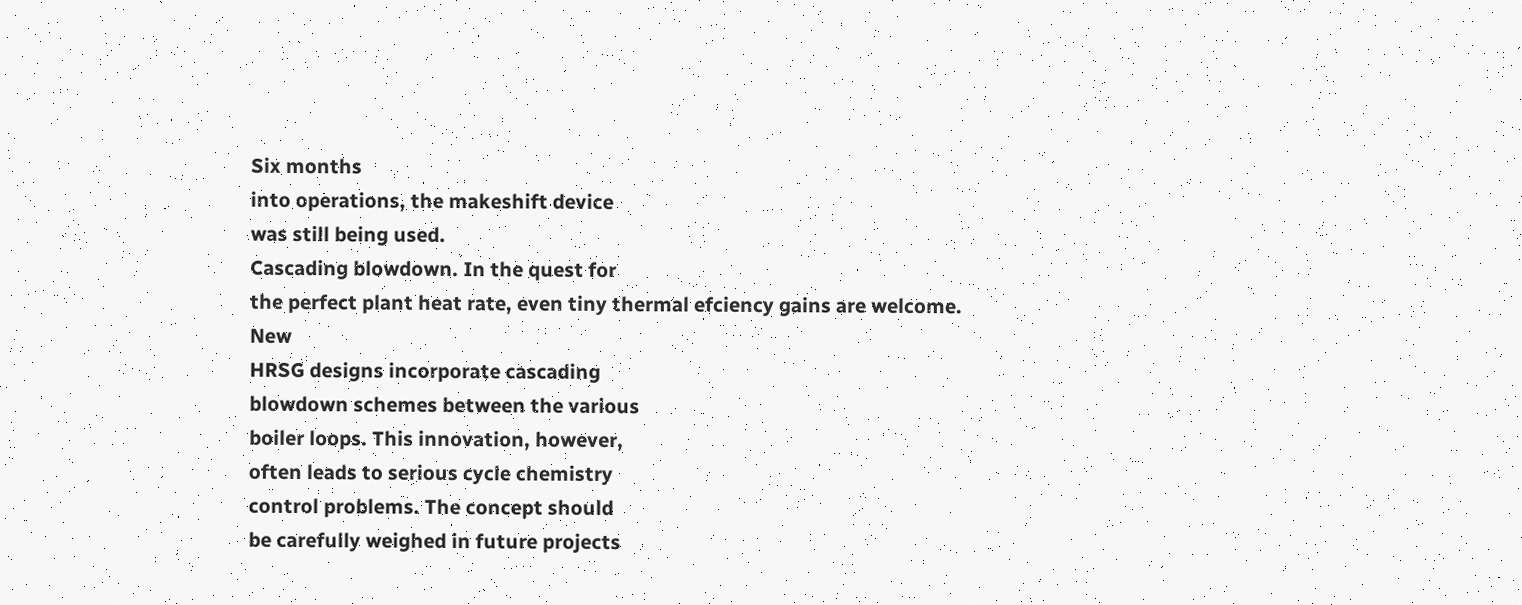Six months
into operations, the makeshift device
was still being used.
Cascading blowdown. In the quest for
the perfect plant heat rate, even tiny thermal efciency gains are welcome. New
HRSG designs incorporate cascading
blowdown schemes between the various
boiler loops. This innovation, however,
often leads to serious cycle chemistry
control problems. The concept should
be carefully weighed in future projects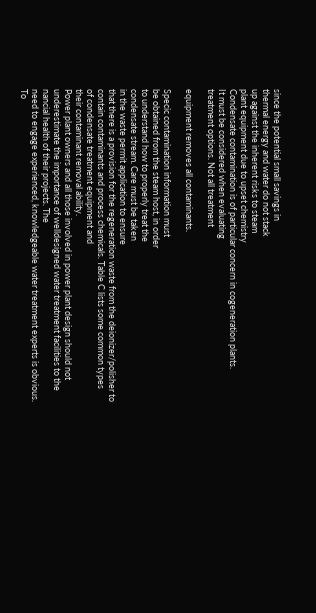since the potential small savings in
thermal energy and water do not stack
up against the inherent risks to steam
plant equipment due to upset chemistry
Condensate contamination is of particular concern in cogeneration plants.
It must be considered when evaluating
treatment options. Not all treatment

equipment removes all contaminants.

Specic contamination information must
be obtained from the steam host, in order
to understand how to properly treat the
condensate stream. Care must be taken
in the waste permit application to ensure
that there is a provision for the regeneration waste from the deionizer/polisher to
contain contaminants and process chemicals. Table C lists some common types
of condensate treatment equipment and
their contaminant removal ability.
Power plant owners and all those involved in power plant design should not
underestimate the importance of welldesigned water treatment facilities to the
nancial health of their projects. The
need to engage experienced, knowledgeable water treatment experts is obvious.
To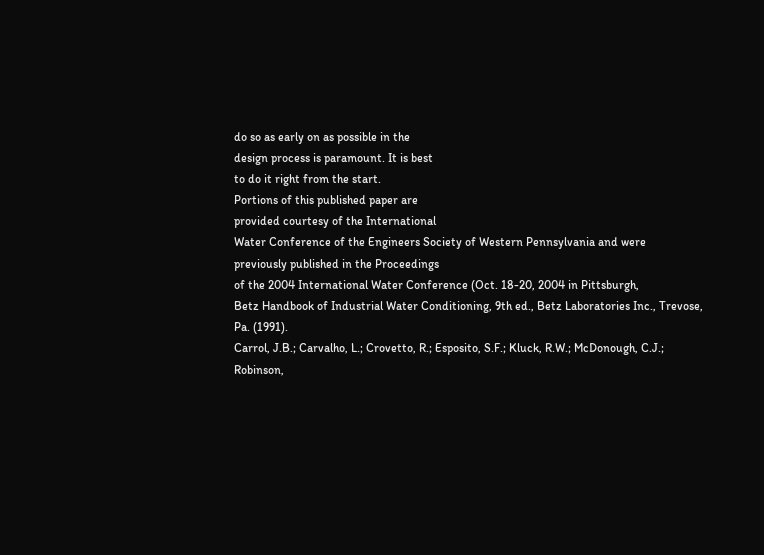do so as early on as possible in the
design process is paramount. It is best
to do it right from the start.
Portions of this published paper are
provided courtesy of the International
Water Conference of the Engineers Society of Western Pennsylvania and were
previously published in the Proceedings
of the 2004 International Water Conference (Oct. 18-20, 2004 in Pittsburgh,
Betz Handbook of Industrial Water Conditioning, 9th ed., Betz Laboratories Inc., Trevose,
Pa. (1991).
Carrol, J.B.; Carvalho, L.; Crovetto, R.; Esposito, S.F.; Kluck, R.W.; McDonough, C.J.;
Robinson,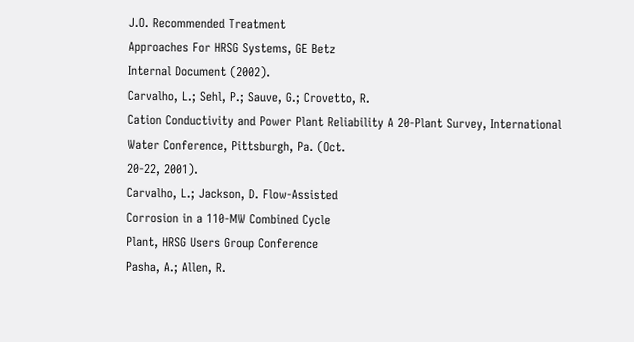J.O. Recommended Treatment
Approaches For HRSG Systems, GE Betz
Internal Document (2002).
Carvalho, L.; Sehl, P.; Sauve, G.; Crovetto, R.
Cation Conductivity and Power Plant Reliability A 20-Plant Survey, International
Water Conference, Pittsburgh, Pa. (Oct.
20-22, 2001).
Carvalho, L.; Jackson, D. Flow-Assisted
Corrosion in a 110-MW Combined Cycle
Plant, HRSG Users Group Conference
Pasha, A.; Allen, R.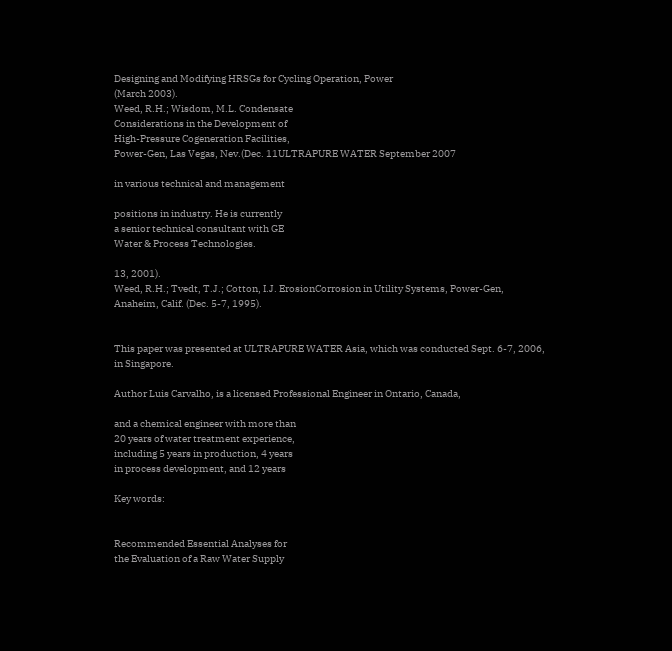Designing and Modifying HRSGs for Cycling Operation, Power
(March 2003).
Weed, R.H.; Wisdom, M.L. Condensate
Considerations in the Development of
High-Pressure Cogeneration Facilities,
Power-Gen, Las Vegas, Nev.(Dec. 11ULTRAPURE WATER September 2007

in various technical and management

positions in industry. He is currently
a senior technical consultant with GE
Water & Process Technologies.

13, 2001).
Weed, R.H.; Tvedt, T.J.; Cotton, I.J. ErosionCorrosion in Utility Systems, Power-Gen,
Anaheim, Calif. (Dec. 5-7, 1995).


This paper was presented at ULTRAPURE WATER Asia, which was conducted Sept. 6-7, 2006,
in Singapore.

Author Luis Carvalho, is a licensed Professional Engineer in Ontario, Canada,

and a chemical engineer with more than
20 years of water treatment experience,
including 5 years in production, 4 years
in process development, and 12 years

Key words:


Recommended Essential Analyses for
the Evaluation of a Raw Water Supply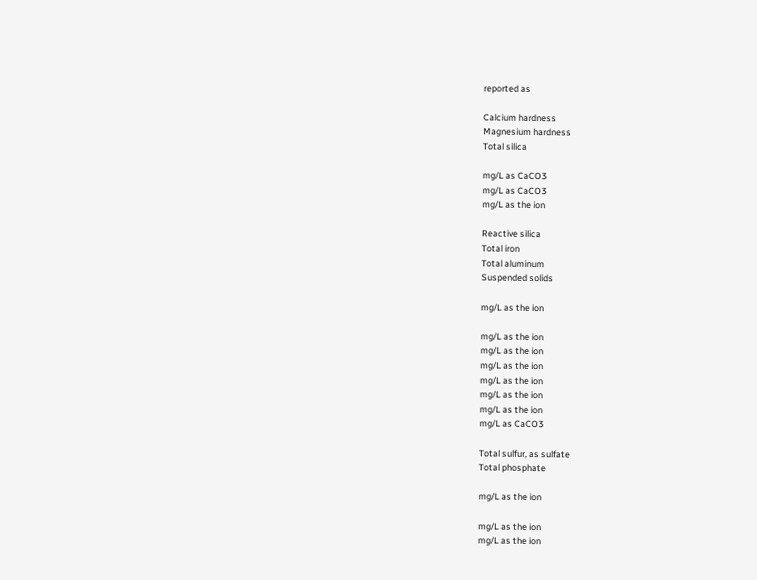reported as

Calcium hardness
Magnesium hardness
Total silica

mg/L as CaCO3
mg/L as CaCO3
mg/L as the ion

Reactive silica
Total iron
Total aluminum
Suspended solids

mg/L as the ion

mg/L as the ion
mg/L as the ion
mg/L as the ion
mg/L as the ion
mg/L as the ion
mg/L as the ion
mg/L as CaCO3

Total sulfur, as sulfate
Total phosphate

mg/L as the ion

mg/L as the ion
mg/L as the ion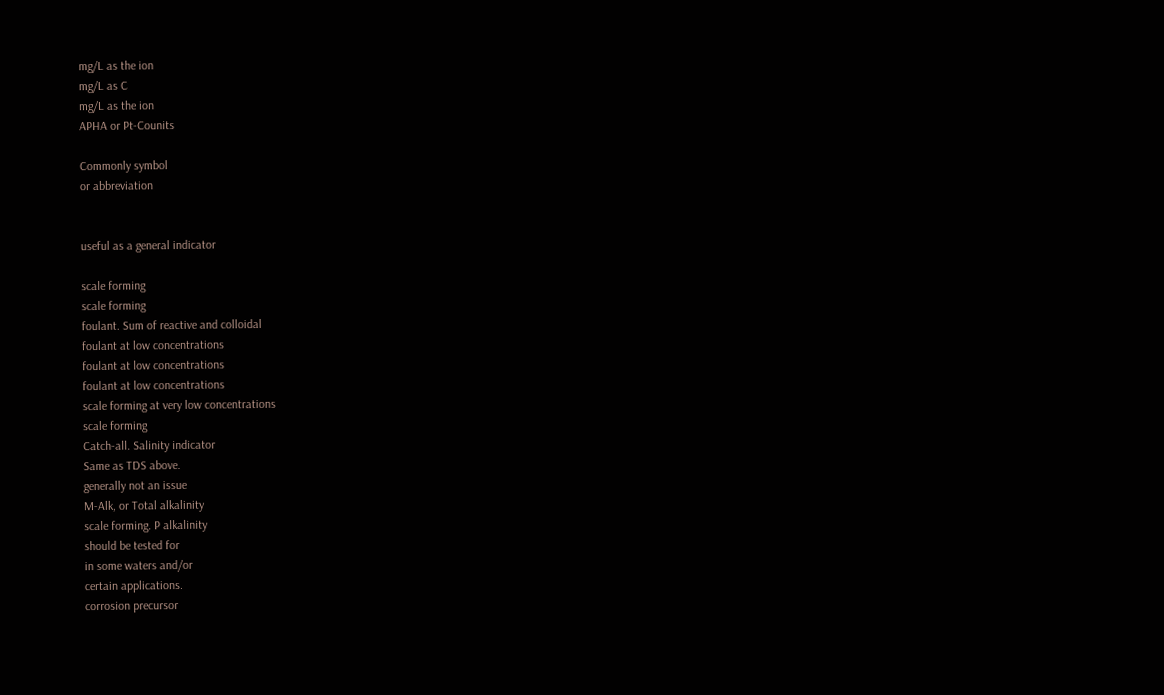mg/L as the ion
mg/L as C
mg/L as the ion
APHA or Pt-Counits

Commonly symbol
or abbreviation


useful as a general indicator

scale forming
scale forming
foulant. Sum of reactive and colloidal
foulant at low concentrations
foulant at low concentrations
foulant at low concentrations
scale forming at very low concentrations
scale forming
Catch-all. Salinity indicator
Same as TDS above.
generally not an issue
M-Alk, or Total alkalinity
scale forming. P alkalinity
should be tested for
in some waters and/or
certain applications.
corrosion precursor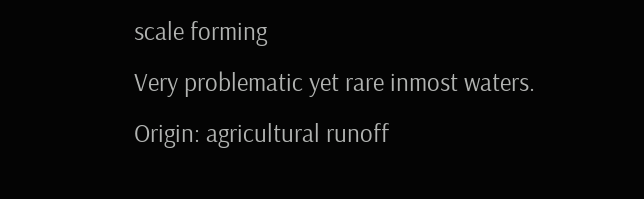scale forming
Very problematic yet rare inmost waters.
Origin: agricultural runoff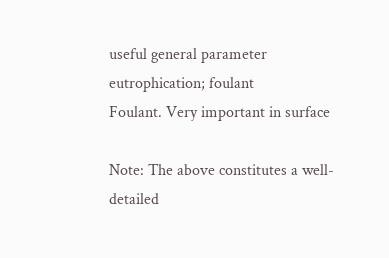useful general parameter
eutrophication; foulant
Foulant. Very important in surface

Note: The above constitutes a well-detailed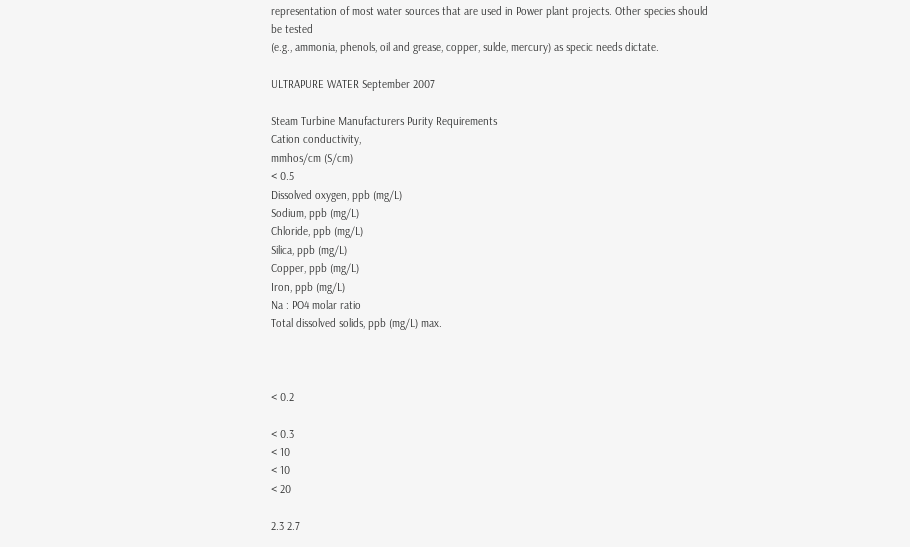representation of most water sources that are used in Power plant projects. Other species should be tested
(e.g., ammonia, phenols, oil and grease, copper, sulde, mercury) as specic needs dictate.

ULTRAPURE WATER September 2007

Steam Turbine Manufacturers Purity Requirements
Cation conductivity,
mmhos/cm (S/cm)
< 0.5
Dissolved oxygen, ppb (mg/L)
Sodium, ppb (mg/L)
Chloride, ppb (mg/L)
Silica, ppb (mg/L)
Copper, ppb (mg/L)
Iron, ppb (mg/L)
Na : PO4 molar ratio
Total dissolved solids, ppb (mg/L) max.



< 0.2

< 0.3
< 10
< 10
< 20

2.3 2.7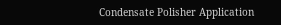Condensate Polisher Application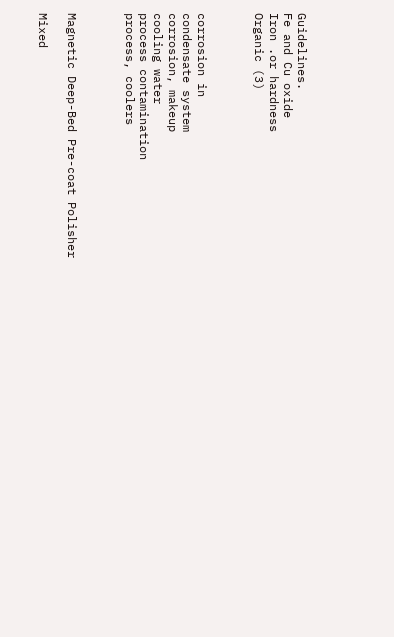Guidelines.
Fe and Cu oxide
Iron .or hardness
Organic (3)



corrosion in
condensate system
corrosion, makeup
cooling water
process contamination
process, coolers



Magnetic Deep-Bed Pre-coat Polisher

Mixed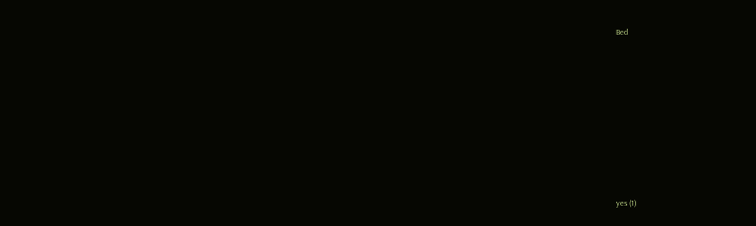Bed









yes (1)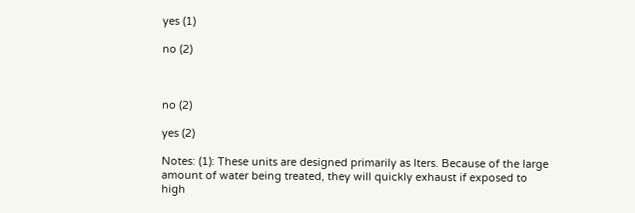yes (1)

no (2)



no (2)

yes (2)

Notes: (1): These units are designed primarily as lters. Because of the large amount of water being treated, they will quickly exhaust if exposed to
high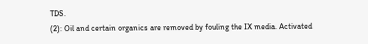TDS.
(2): Oil and certain organics are removed by fouling the IX media. Activated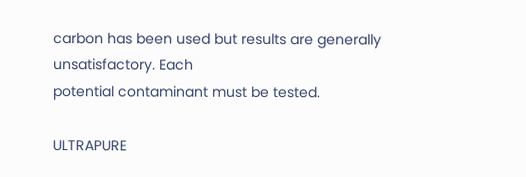carbon has been used but results are generally unsatisfactory. Each
potential contaminant must be tested.

ULTRAPURE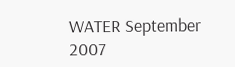WATER September 2007